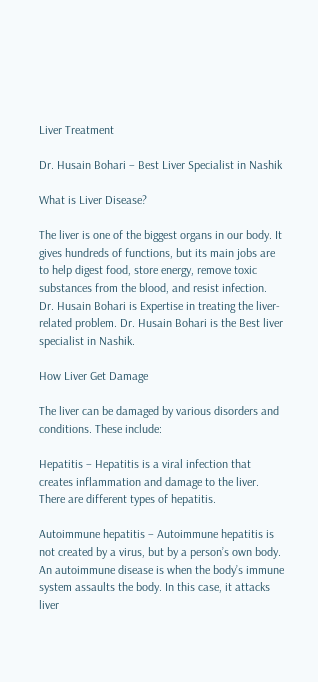Liver Treatment

Dr. Husain Bohari – Best Liver Specialist in Nashik

What is Liver Disease?

The liver is one of the biggest organs in our body. It gives hundreds of functions, but its main jobs are to help digest food, store energy, remove toxic substances from the blood, and resist infection. Dr. Husain Bohari is Expertise in treating the liver-related problem. Dr. Husain Bohari is the Best liver specialist in Nashik.

How Liver Get Damage

The liver can be damaged by various disorders and conditions. These include:

Hepatitis – Hepatitis is a viral infection that creates inflammation and damage to the liver. There are different types of hepatitis.

Autoimmune hepatitis – Autoimmune hepatitis is not created by a virus, but by a person’s own body. An autoimmune disease is when the body’s immune system assaults the body. In this case, it attacks liver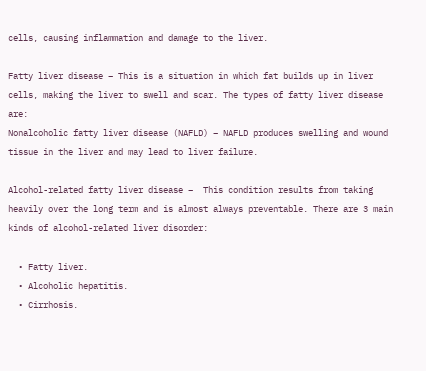cells, causing inflammation and damage to the liver.

Fatty liver disease – This is a situation in which fat builds up in liver cells, making the liver to swell and scar. The types of fatty liver disease are:
Nonalcoholic fatty liver disease (NAFLD) – NAFLD produces swelling and wound tissue in the liver and may lead to liver failure.

Alcohol-related fatty liver disease –  This condition results from taking heavily over the long term and is almost always preventable. There are 3 main kinds of alcohol-related liver disorder:

  • Fatty liver.
  • Alcoholic hepatitis.
  • Cirrhosis.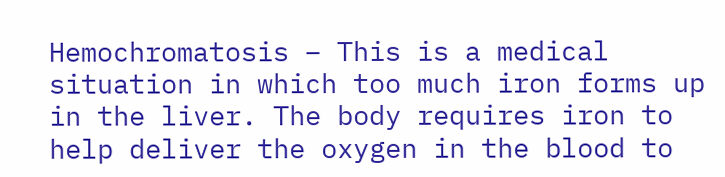Hemochromatosis – This is a medical situation in which too much iron forms up in the liver. The body requires iron to help deliver the oxygen in the blood to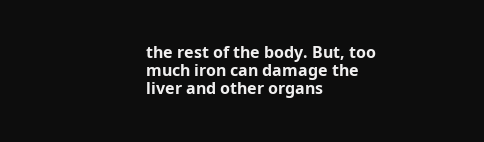the rest of the body. But, too much iron can damage the liver and other organs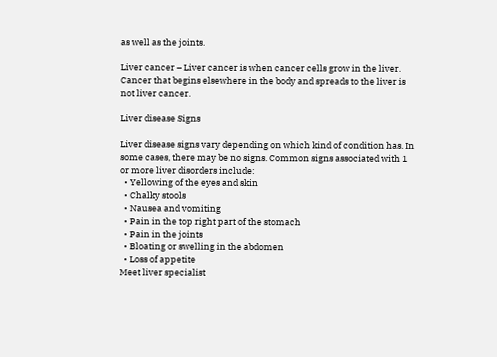as well as the joints.

Liver cancer – Liver cancer is when cancer cells grow in the liver. Cancer that begins elsewhere in the body and spreads to the liver is not liver cancer.

Liver disease Signs

Liver disease signs vary depending on which kind of condition has. In some cases, there may be no signs. Common signs associated with 1 or more liver disorders include:
  • Yellowing of the eyes and skin
  • Chalky stools
  • Nausea and vomiting
  • Pain in the top right part of the stomach
  • Pain in the joints
  • Bloating or swelling in the abdomen
  • Loss of appetite
Meet liver specialist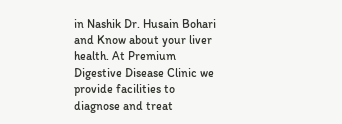in Nashik Dr. Husain Bohari and Know about your liver health. At Premium Digestive Disease Clinic we provide facilities to diagnose and treat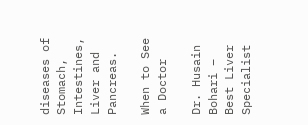diseases of Stomach, Intestines, Liver and Pancreas.

When to See a Doctor

Dr. Husain Bohari – Best Liver Specialist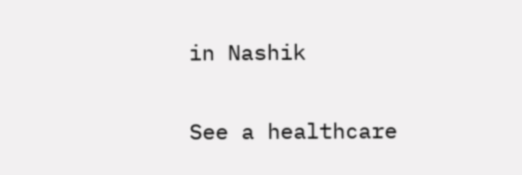in Nashik

See a healthcare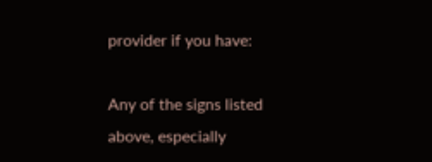provider if you have:

Any of the signs listed above, especially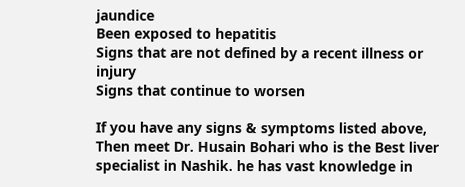jaundice
Been exposed to hepatitis
Signs that are not defined by a recent illness or injury
Signs that continue to worsen

If you have any signs & symptoms listed above, Then meet Dr. Husain Bohari who is the Best liver specialist in Nashik. he has vast knowledge in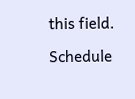this field.

Schedule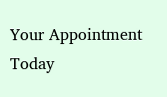Your Appointment Today